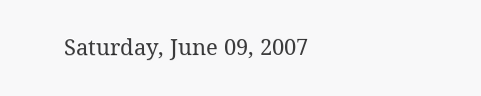Saturday, June 09, 2007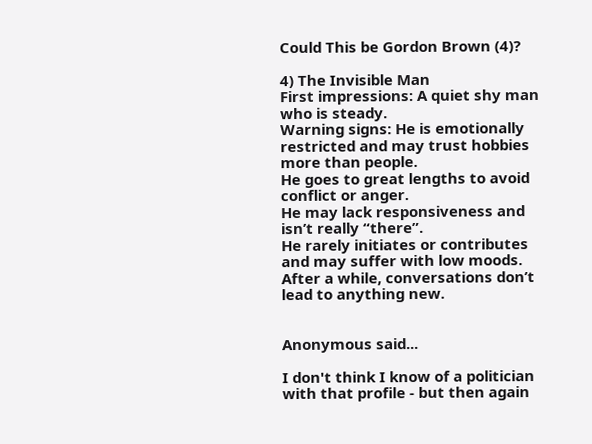Could This be Gordon Brown (4)?

4) The Invisible Man
First impressions: A quiet shy man who is steady.
Warning signs: He is emotionally restricted and may trust hobbies more than people.
He goes to great lengths to avoid conflict or anger.
He may lack responsiveness and isn’t really “there”.
He rarely initiates or contributes and may suffer with low moods.
After a while, conversations don’t lead to anything new.


Anonymous said...

I don't think I know of a politician with that profile - but then again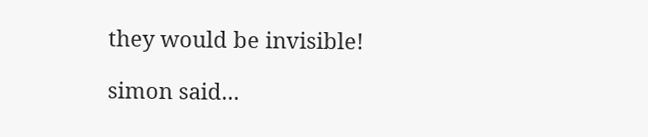they would be invisible!

simon said...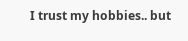I trust my hobbies.. but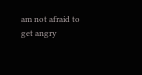am not afraid to get angry